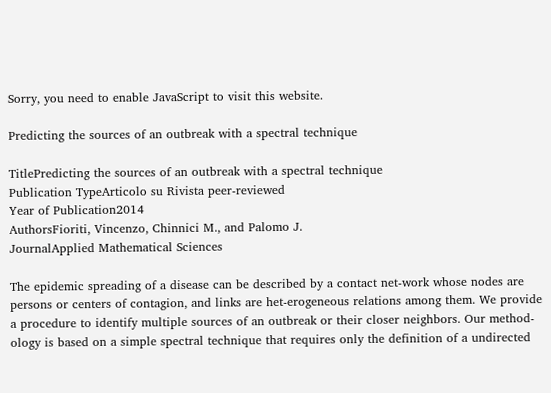Sorry, you need to enable JavaScript to visit this website.

Predicting the sources of an outbreak with a spectral technique

TitlePredicting the sources of an outbreak with a spectral technique
Publication TypeArticolo su Rivista peer-reviewed
Year of Publication2014
AuthorsFioriti, Vincenzo, Chinnici M., and Palomo J.
JournalApplied Mathematical Sciences

The epidemic spreading of a disease can be described by a contact net-work whose nodes are persons or centers of contagion, and links are het-erogeneous relations among them. We provide a procedure to identify multiple sources of an outbreak or their closer neighbors. Our method-ology is based on a simple spectral technique that requires only the definition of a undirected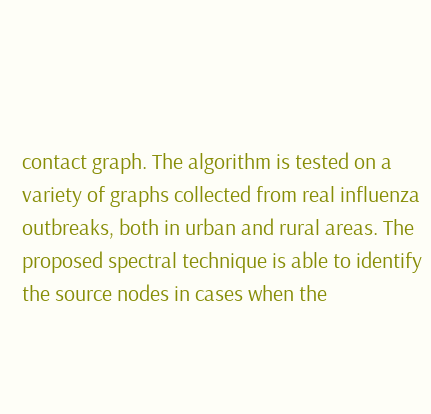contact graph. The algorithm is tested on a variety of graphs collected from real influenza outbreaks, both in urban and rural areas. The proposed spectral technique is able to identify the source nodes in cases when the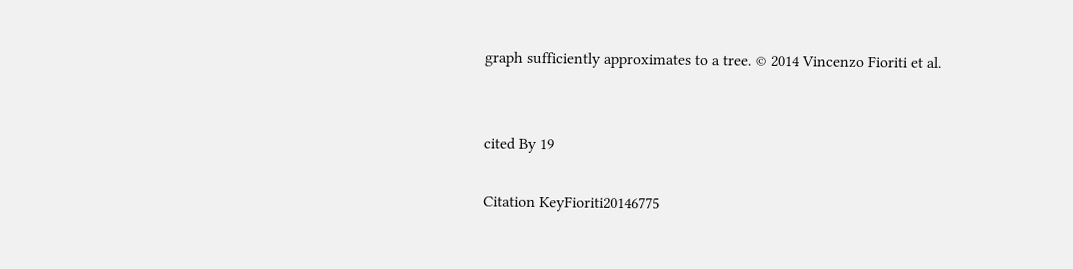graph sufficiently approximates to a tree. © 2014 Vincenzo Fioriti et al.


cited By 19

Citation KeyFioriti20146775